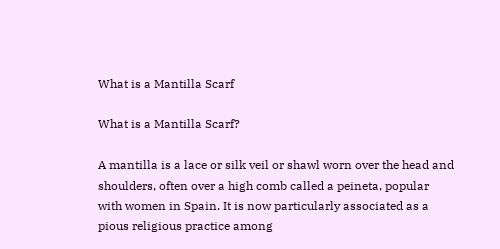What is a Mantilla Scarf

What is a Mantilla Scarf?

A mantilla is a lace or silk veil or shawl worn over the head and shoulders, often over a high comb called a peineta, popular with women in Spain. It is now particularly associated as a pious religious practice among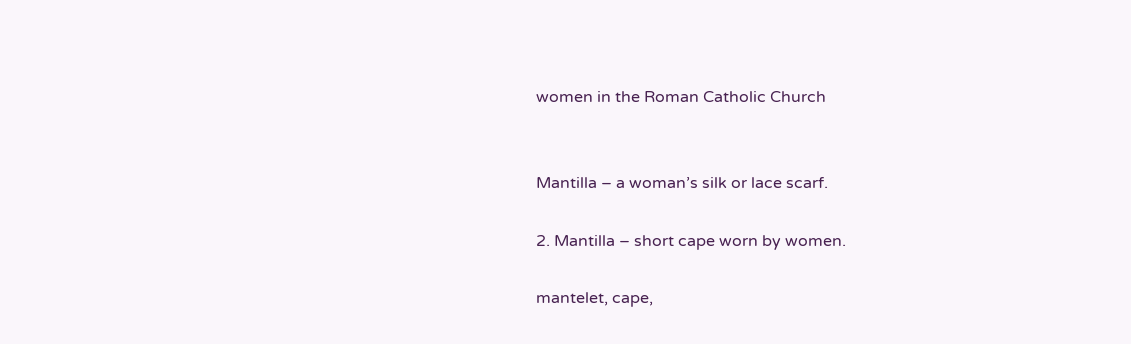women in the Roman Catholic Church


Mantilla – a woman’s silk or lace scarf.

2. Mantilla – short cape worn by women.

mantelet, cape,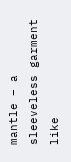mantle – a sleeveless garment like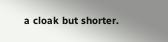a cloak but shorter.